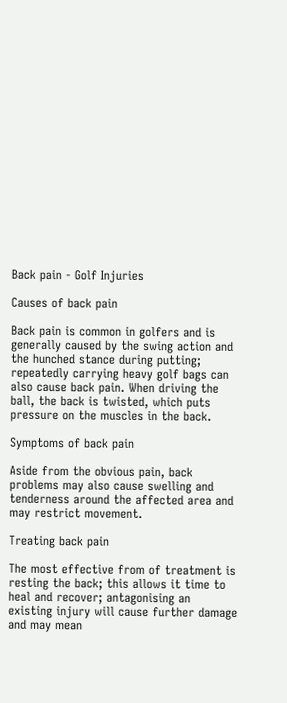Back pain - Golf Injuries

Causes of back pain

Back pain is common in golfers and is generally caused by the swing action and the hunched stance during putting; repeatedly carrying heavy golf bags can also cause back pain. When driving the ball, the back is twisted, which puts pressure on the muscles in the back.

Symptoms of back pain

Aside from the obvious pain, back problems may also cause swelling and tenderness around the affected area and may restrict movement.

Treating back pain

The most effective from of treatment is resting the back; this allows it time to heal and recover; antagonising an existing injury will cause further damage and may mean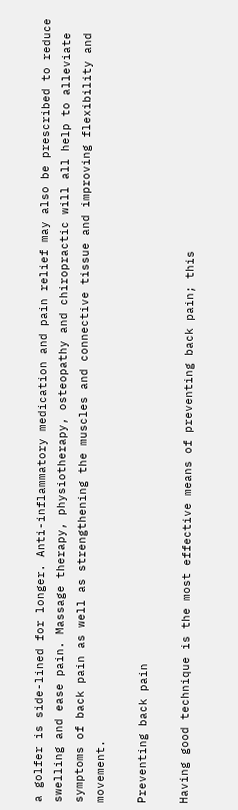a golfer is side-lined for longer. Anti-inflammatory medication and pain relief may also be prescribed to reduce swelling and ease pain. Massage therapy, physiotherapy, osteopathy and chiropractic will all help to alleviate symptoms of back pain as well as strengthening the muscles and connective tissue and improving flexibility and movement.

Preventing back pain

Having good technique is the most effective means of preventing back pain; this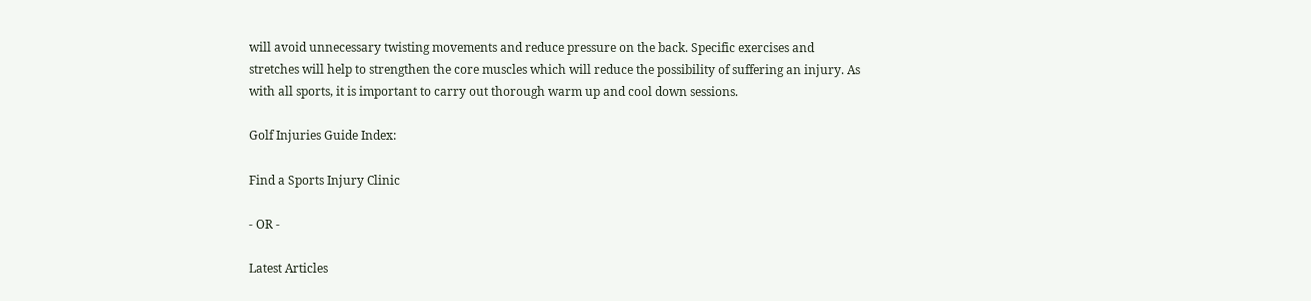will avoid unnecessary twisting movements and reduce pressure on the back. Specific exercises and stretches will help to strengthen the core muscles which will reduce the possibility of suffering an injury. As with all sports, it is important to carry out thorough warm up and cool down sessions.

Golf Injuries Guide Index:

Find a Sports Injury Clinic

- OR -

Latest Articles